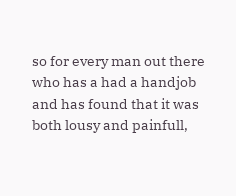so for every man out there who has a had a handjob and has found that it was both lousy and painfull,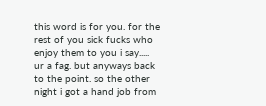this word is for you. for the rest of you sick fucks who enjoy them to you i say..... ur a fag. but anyways back to the point. so the other night i got a hand job from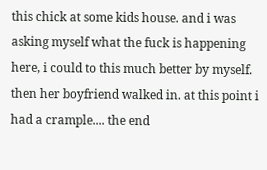this chick at some kids house. and i was asking myself what the fuck is happening here, i could to this much better by myself. then her boyfriend walked in. at this point i had a crample.... the end